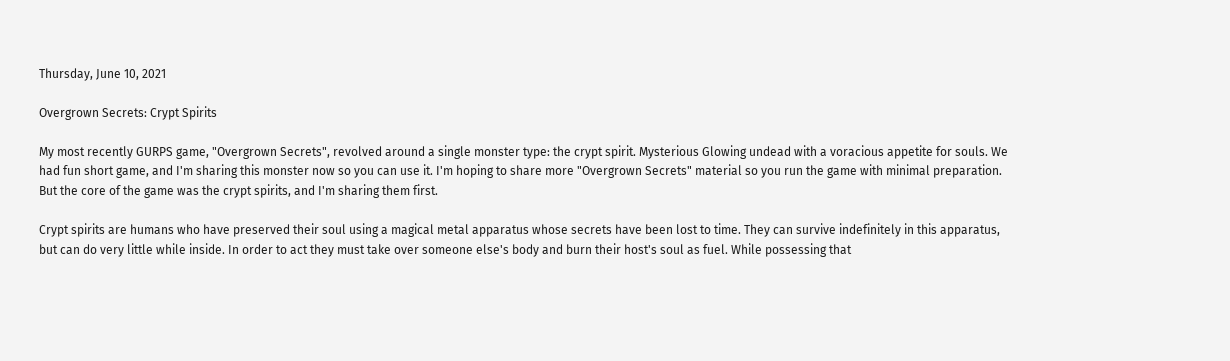Thursday, June 10, 2021

Overgrown Secrets: Crypt Spirits

My most recently GURPS game, "Overgrown Secrets", revolved around a single monster type: the crypt spirit. Mysterious Glowing undead with a voracious appetite for souls. We had fun short game, and I'm sharing this monster now so you can use it. I'm hoping to share more "Overgrown Secrets" material so you run the game with minimal preparation. But the core of the game was the crypt spirits, and I'm sharing them first.

Crypt spirits are humans who have preserved their soul using a magical metal apparatus whose secrets have been lost to time. They can survive indefinitely in this apparatus, but can do very little while inside. In order to act they must take over someone else's body and burn their host's soul as fuel. While possessing that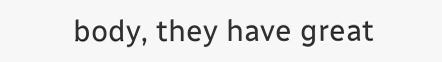body, they have great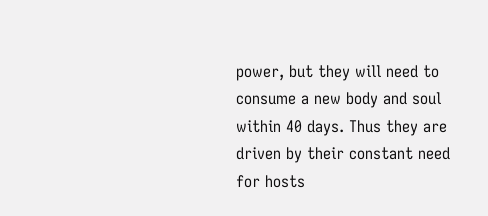power, but they will need to consume a new body and soul within 40 days. Thus they are driven by their constant need for hosts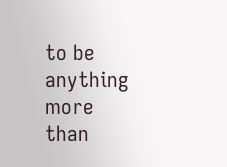to be anything more than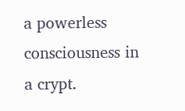a powerless consciousness in a crypt.